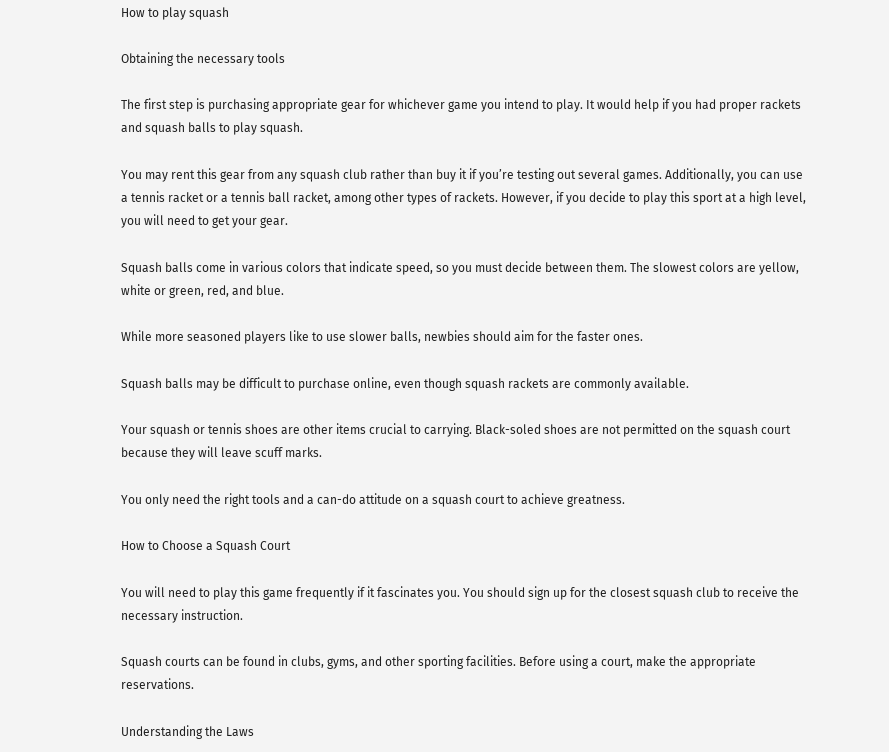How to play squash

Obtaining the necessary tools

The first step is purchasing appropriate gear for whichever game you intend to play. It would help if you had proper rackets and squash balls to play squash.

You may rent this gear from any squash club rather than buy it if you’re testing out several games. Additionally, you can use a tennis racket or a tennis ball racket, among other types of rackets. However, if you decide to play this sport at a high level, you will need to get your gear.

Squash balls come in various colors that indicate speed, so you must decide between them. The slowest colors are yellow, white or green, red, and blue.

While more seasoned players like to use slower balls, newbies should aim for the faster ones.

Squash balls may be difficult to purchase online, even though squash rackets are commonly available.

Your squash or tennis shoes are other items crucial to carrying. Black-soled shoes are not permitted on the squash court because they will leave scuff marks.

You only need the right tools and a can-do attitude on a squash court to achieve greatness.

How to Choose a Squash Court

You will need to play this game frequently if it fascinates you. You should sign up for the closest squash club to receive the necessary instruction.

Squash courts can be found in clubs, gyms, and other sporting facilities. Before using a court, make the appropriate reservations.

Understanding the Laws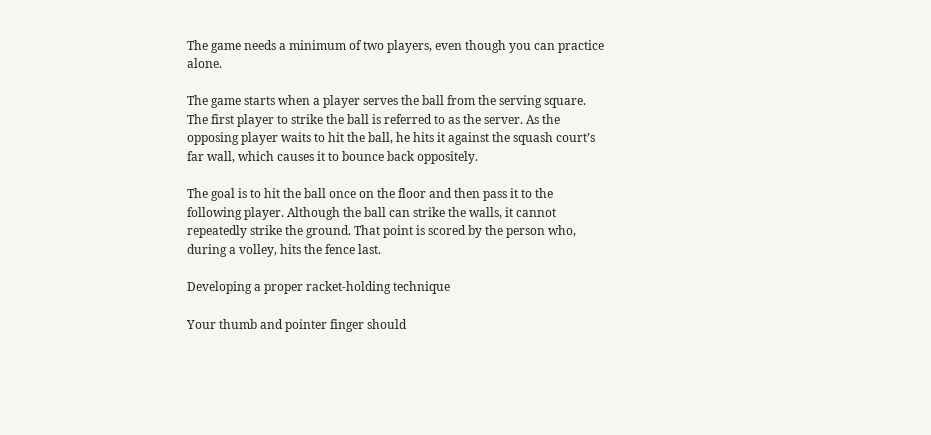The game needs a minimum of two players, even though you can practice alone.

The game starts when a player serves the ball from the serving square. The first player to strike the ball is referred to as the server. As the opposing player waits to hit the ball, he hits it against the squash court’s far wall, which causes it to bounce back oppositely.

The goal is to hit the ball once on the floor and then pass it to the following player. Although the ball can strike the walls, it cannot repeatedly strike the ground. That point is scored by the person who, during a volley, hits the fence last.

Developing a proper racket-holding technique

Your thumb and pointer finger should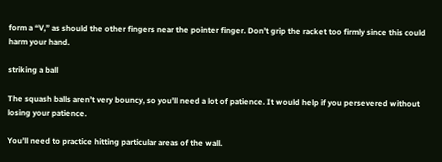form a “V,” as should the other fingers near the pointer finger. Don’t grip the racket too firmly since this could harm your hand.

striking a ball

The squash balls aren’t very bouncy, so you’ll need a lot of patience. It would help if you persevered without losing your patience.

You’ll need to practice hitting particular areas of the wall.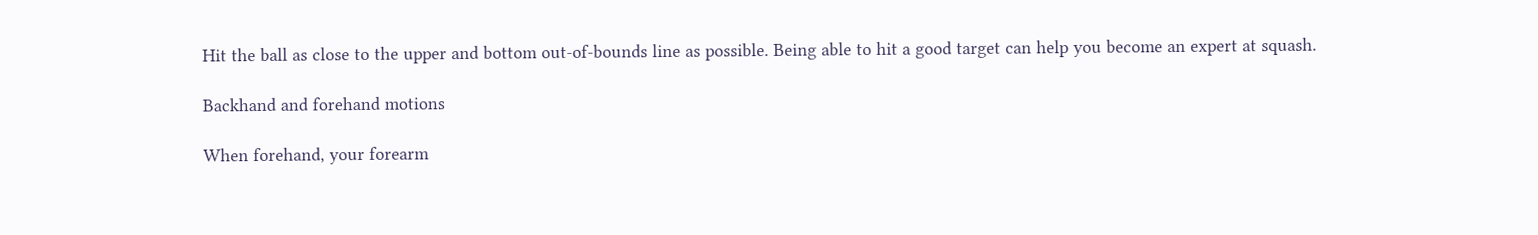Hit the ball as close to the upper and bottom out-of-bounds line as possible. Being able to hit a good target can help you become an expert at squash.

Backhand and forehand motions

When forehand, your forearm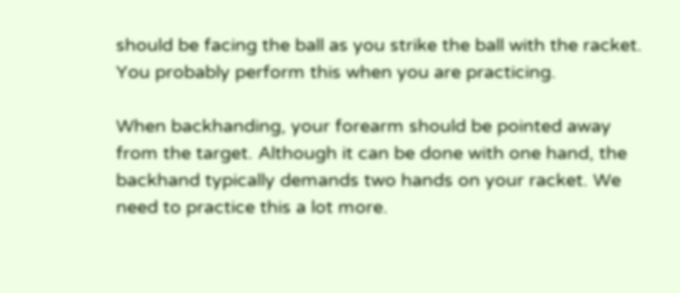should be facing the ball as you strike the ball with the racket. You probably perform this when you are practicing.

When backhanding, your forearm should be pointed away from the target. Although it can be done with one hand, the backhand typically demands two hands on your racket. We need to practice this a lot more.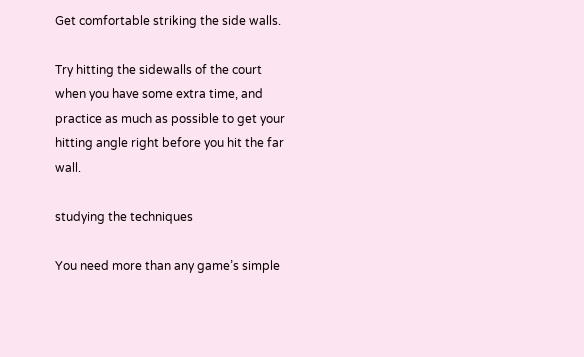Get comfortable striking the side walls.

Try hitting the sidewalls of the court when you have some extra time, and practice as much as possible to get your hitting angle right before you hit the far wall.

studying the techniques

You need more than any game’s simple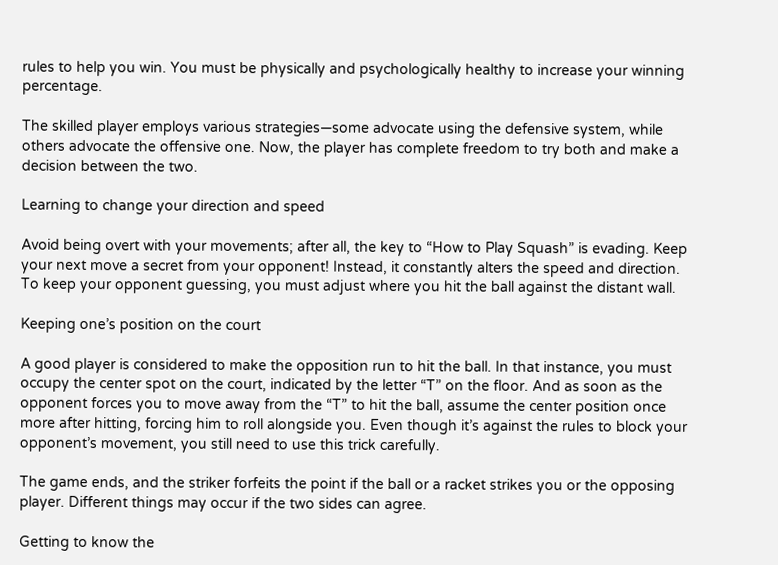rules to help you win. You must be physically and psychologically healthy to increase your winning percentage.

The skilled player employs various strategies—some advocate using the defensive system, while others advocate the offensive one. Now, the player has complete freedom to try both and make a decision between the two.

Learning to change your direction and speed

Avoid being overt with your movements; after all, the key to “How to Play Squash” is evading. Keep your next move a secret from your opponent! Instead, it constantly alters the speed and direction. To keep your opponent guessing, you must adjust where you hit the ball against the distant wall.

Keeping one’s position on the court

A good player is considered to make the opposition run to hit the ball. In that instance, you must occupy the center spot on the court, indicated by the letter “T” on the floor. And as soon as the opponent forces you to move away from the “T” to hit the ball, assume the center position once more after hitting, forcing him to roll alongside you. Even though it’s against the rules to block your opponent’s movement, you still need to use this trick carefully.

The game ends, and the striker forfeits the point if the ball or a racket strikes you or the opposing player. Different things may occur if the two sides can agree.

Getting to know the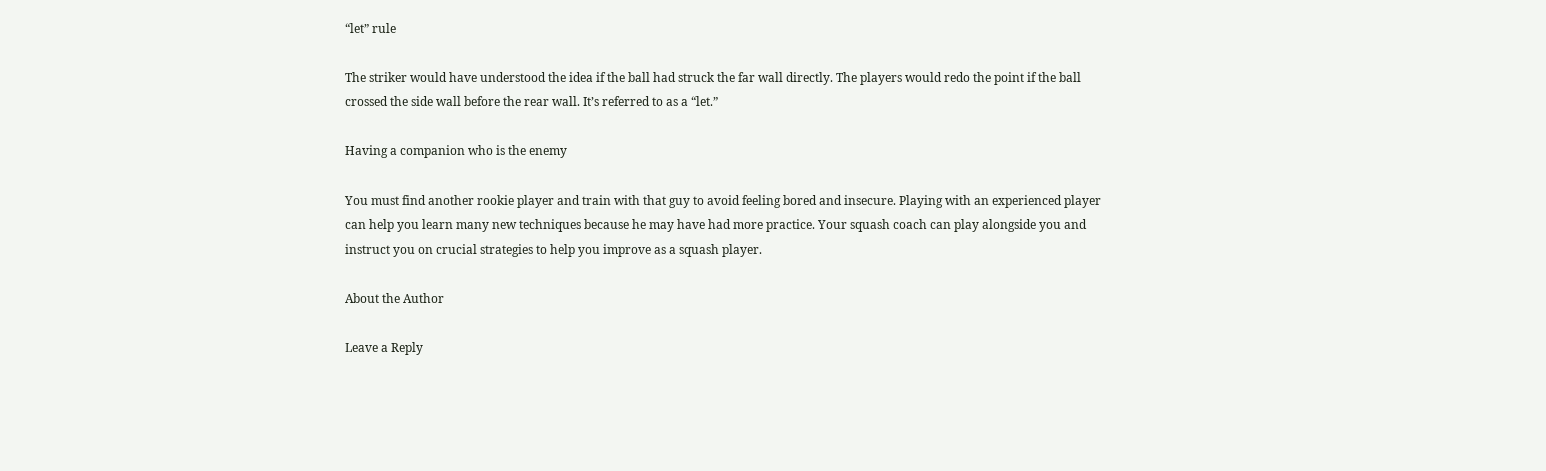“let” rule

The striker would have understood the idea if the ball had struck the far wall directly. The players would redo the point if the ball crossed the side wall before the rear wall. It’s referred to as a “let.”

Having a companion who is the enemy

You must find another rookie player and train with that guy to avoid feeling bored and insecure. Playing with an experienced player can help you learn many new techniques because he may have had more practice. Your squash coach can play alongside you and instruct you on crucial strategies to help you improve as a squash player.

About the Author

Leave a Reply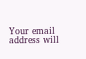Your email address will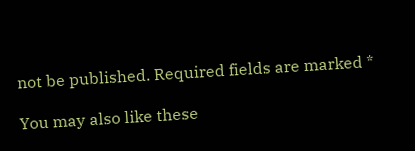not be published. Required fields are marked *

You may also like these